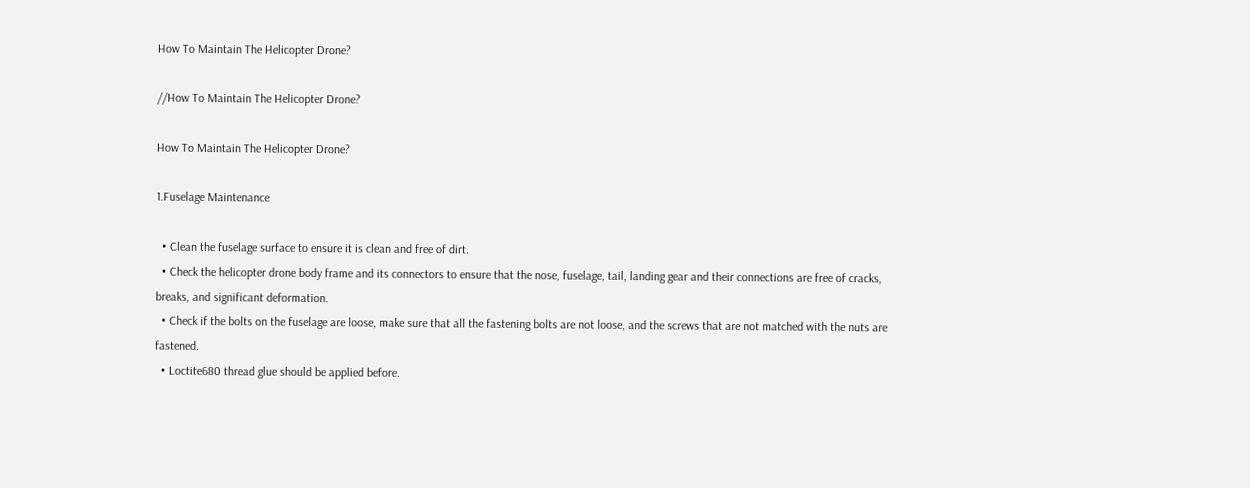How To Maintain The Helicopter Drone?

//How To Maintain The Helicopter Drone?

How To Maintain The Helicopter Drone?

1.Fuselage Maintenance

  • Clean the fuselage surface to ensure it is clean and free of dirt.
  • Check the helicopter drone body frame and its connectors to ensure that the nose, fuselage, tail, landing gear and their connections are free of cracks, breaks, and significant deformation.
  • Check if the bolts on the fuselage are loose, make sure that all the fastening bolts are not loose, and the screws that are not matched with the nuts are fastened.
  • Loctite680 thread glue should be applied before.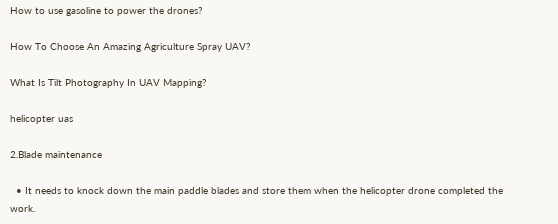How to use gasoline to power the drones?

How To Choose An Amazing Agriculture Spray UAV?

What Is Tilt Photography In UAV Mapping?

helicopter uas

2.Blade maintenance

  • It needs to knock down the main paddle blades and store them when the helicopter drone completed the work.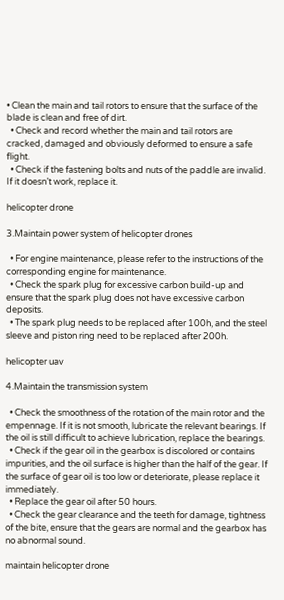• Clean the main and tail rotors to ensure that the surface of the blade is clean and free of dirt.
  • Check and record whether the main and tail rotors are cracked, damaged and obviously deformed to ensure a safe flight.
  • Check if the fastening bolts and nuts of the paddle are invalid. If it doesn’t work, replace it.

helicopter drone

3.Maintain power system of helicopter drones

  • For engine maintenance, please refer to the instructions of the corresponding engine for maintenance.
  • Check the spark plug for excessive carbon build-up and ensure that the spark plug does not have excessive carbon deposits.
  • The spark plug needs to be replaced after 100h, and the steel sleeve and piston ring need to be replaced after 200h.

helicopter uav

4.Maintain the transmission system

  • Check the smoothness of the rotation of the main rotor and the empennage. If it is not smooth, lubricate the relevant bearings. If the oil is still difficult to achieve lubrication, replace the bearings.
  • Check if the gear oil in the gearbox is discolored or contains impurities, and the oil surface is higher than the half of the gear. If the surface of gear oil is too low or deteriorate, please replace it immediately.
  • Replace the gear oil after 50 hours.
  • Check the gear clearance and the teeth for damage, tightness of the bite, ensure that the gears are normal and the gearbox has no abnormal sound.

maintain helicopter drone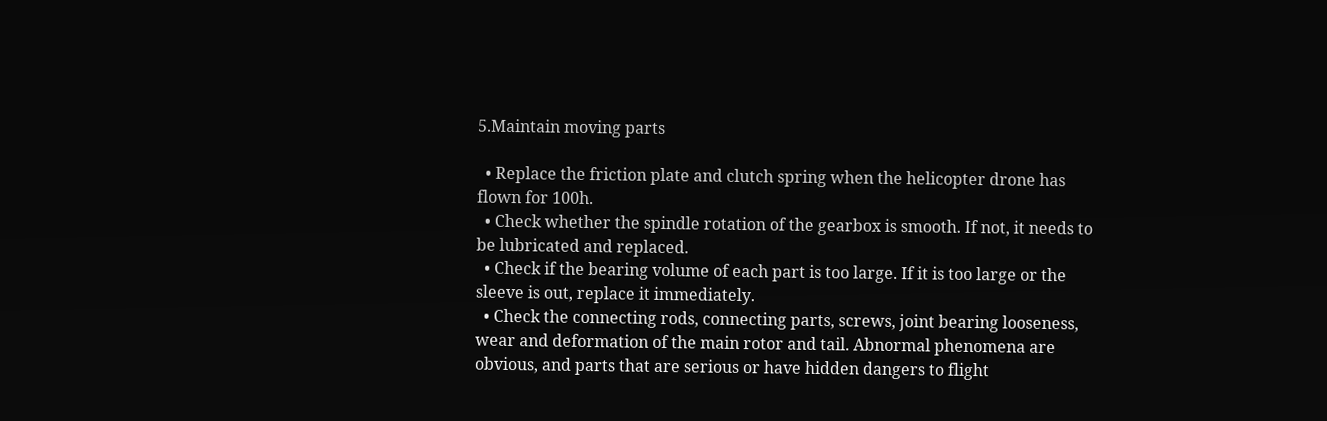5.Maintain moving parts

  • Replace the friction plate and clutch spring when the helicopter drone has flown for 100h.
  • Check whether the spindle rotation of the gearbox is smooth. If not, it needs to be lubricated and replaced.
  • Check if the bearing volume of each part is too large. If it is too large or the sleeve is out, replace it immediately.
  • Check the connecting rods, connecting parts, screws, joint bearing looseness, wear and deformation of the main rotor and tail. Abnormal phenomena are obvious, and parts that are serious or have hidden dangers to flight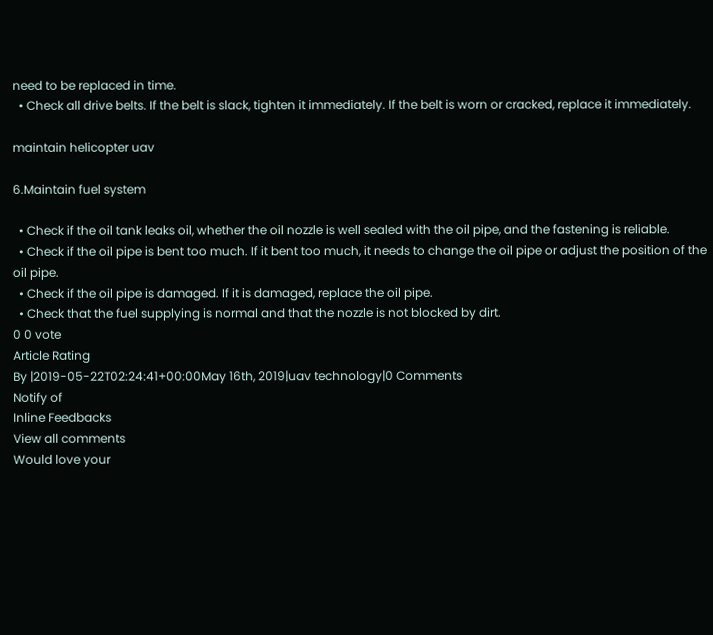need to be replaced in time.
  • Check all drive belts. If the belt is slack, tighten it immediately. If the belt is worn or cracked, replace it immediately.

maintain helicopter uav

6.Maintain fuel system

  • Check if the oil tank leaks oil, whether the oil nozzle is well sealed with the oil pipe, and the fastening is reliable.
  • Check if the oil pipe is bent too much. If it bent too much, it needs to change the oil pipe or adjust the position of the oil pipe.
  • Check if the oil pipe is damaged. If it is damaged, replace the oil pipe.
  • Check that the fuel supplying is normal and that the nozzle is not blocked by dirt.
0 0 vote
Article Rating
By |2019-05-22T02:24:41+00:00May 16th, 2019|uav technology|0 Comments
Notify of
Inline Feedbacks
View all comments
Would love your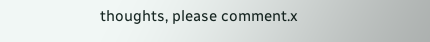thoughts, please comment.x